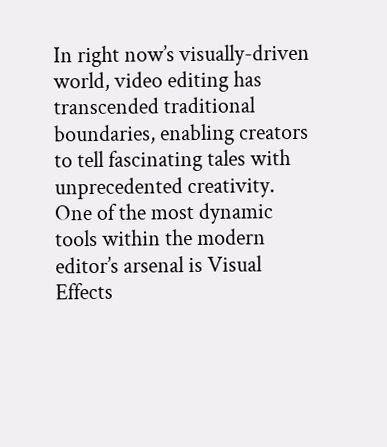In right now’s visually-driven world, video editing has transcended traditional boundaries, enabling creators to tell fascinating tales with unprecedented creativity. One of the most dynamic tools within the modern editor’s arsenal is Visual Effects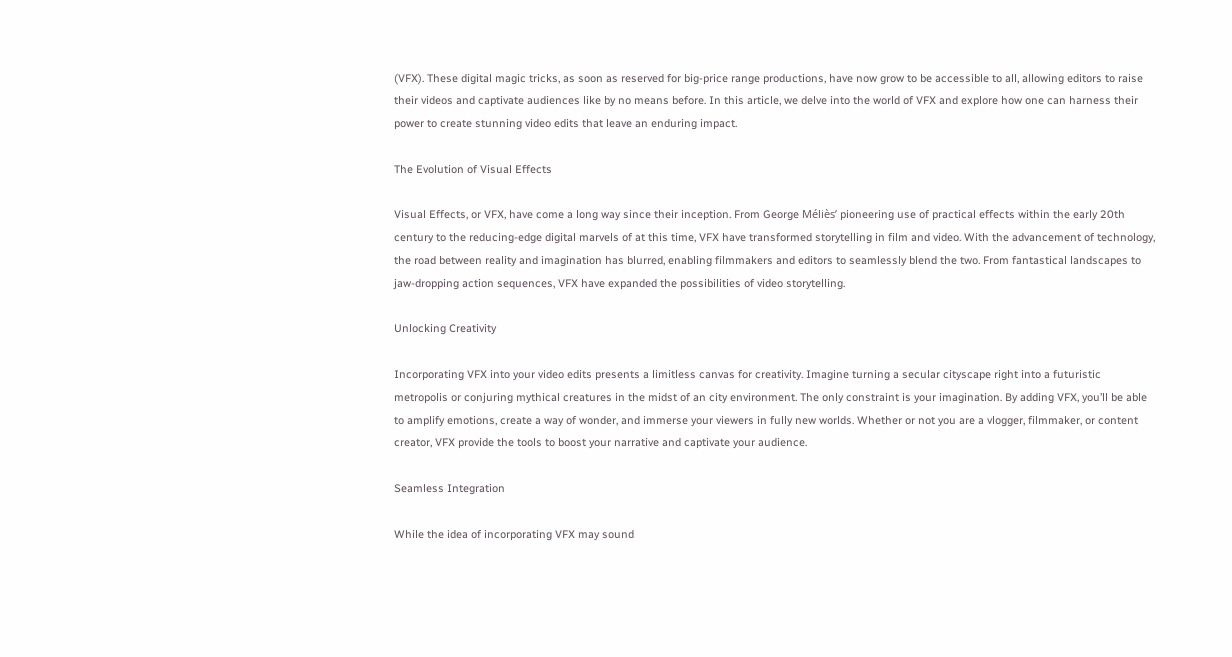(VFX). These digital magic tricks, as soon as reserved for big-price range productions, have now grow to be accessible to all, allowing editors to raise their videos and captivate audiences like by no means before. In this article, we delve into the world of VFX and explore how one can harness their power to create stunning video edits that leave an enduring impact.

The Evolution of Visual Effects

Visual Effects, or VFX, have come a long way since their inception. From George Méliès’ pioneering use of practical effects within the early 20th century to the reducing-edge digital marvels of at this time, VFX have transformed storytelling in film and video. With the advancement of technology, the road between reality and imagination has blurred, enabling filmmakers and editors to seamlessly blend the two. From fantastical landscapes to jaw-dropping action sequences, VFX have expanded the possibilities of video storytelling.

Unlocking Creativity

Incorporating VFX into your video edits presents a limitless canvas for creativity. Imagine turning a secular cityscape right into a futuristic metropolis or conjuring mythical creatures in the midst of an city environment. The only constraint is your imagination. By adding VFX, you’ll be able to amplify emotions, create a way of wonder, and immerse your viewers in fully new worlds. Whether or not you are a vlogger, filmmaker, or content creator, VFX provide the tools to boost your narrative and captivate your audience.

Seamless Integration

While the idea of incorporating VFX may sound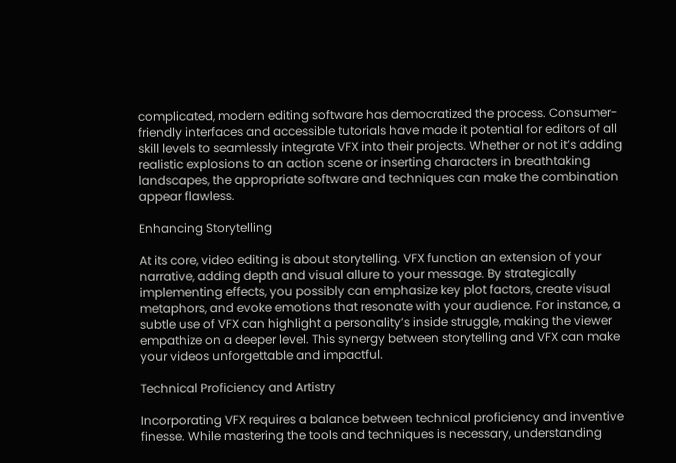complicated, modern editing software has democratized the process. Consumer-friendly interfaces and accessible tutorials have made it potential for editors of all skill levels to seamlessly integrate VFX into their projects. Whether or not it’s adding realistic explosions to an action scene or inserting characters in breathtaking landscapes, the appropriate software and techniques can make the combination appear flawless.

Enhancing Storytelling

At its core, video editing is about storytelling. VFX function an extension of your narrative, adding depth and visual allure to your message. By strategically implementing effects, you possibly can emphasize key plot factors, create visual metaphors, and evoke emotions that resonate with your audience. For instance, a subtle use of VFX can highlight a personality’s inside struggle, making the viewer empathize on a deeper level. This synergy between storytelling and VFX can make your videos unforgettable and impactful.

Technical Proficiency and Artistry

Incorporating VFX requires a balance between technical proficiency and inventive finesse. While mastering the tools and techniques is necessary, understanding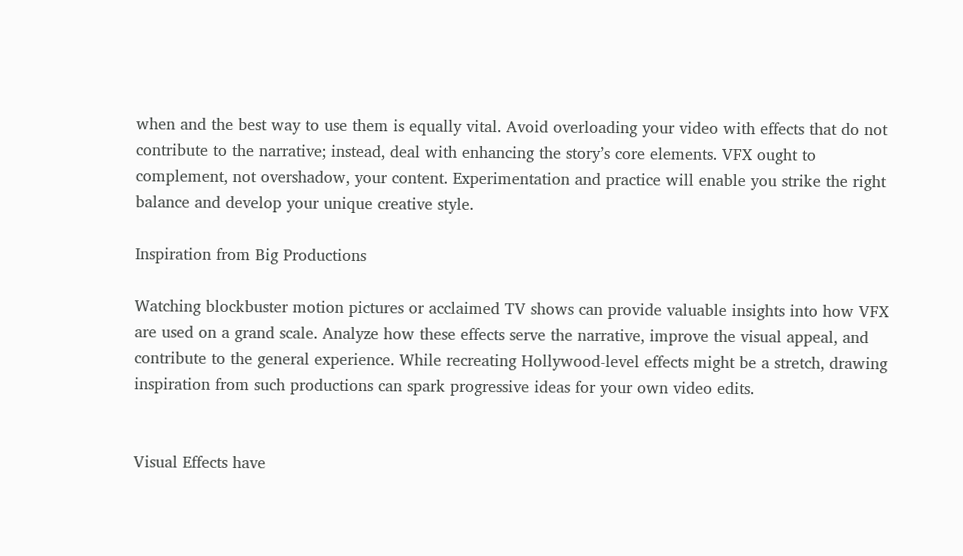when and the best way to use them is equally vital. Avoid overloading your video with effects that do not contribute to the narrative; instead, deal with enhancing the story’s core elements. VFX ought to complement, not overshadow, your content. Experimentation and practice will enable you strike the right balance and develop your unique creative style.

Inspiration from Big Productions

Watching blockbuster motion pictures or acclaimed TV shows can provide valuable insights into how VFX are used on a grand scale. Analyze how these effects serve the narrative, improve the visual appeal, and contribute to the general experience. While recreating Hollywood-level effects might be a stretch, drawing inspiration from such productions can spark progressive ideas for your own video edits.


Visual Effects have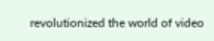revolutionized the world of video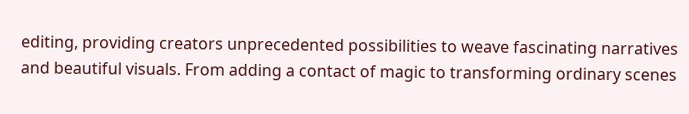editing, providing creators unprecedented possibilities to weave fascinating narratives and beautiful visuals. From adding a contact of magic to transforming ordinary scenes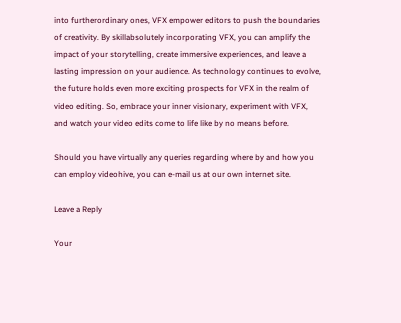into furtherordinary ones, VFX empower editors to push the boundaries of creativity. By skillabsolutely incorporating VFX, you can amplify the impact of your storytelling, create immersive experiences, and leave a lasting impression on your audience. As technology continues to evolve, the future holds even more exciting prospects for VFX in the realm of video editing. So, embrace your inner visionary, experiment with VFX, and watch your video edits come to life like by no means before.

Should you have virtually any queries regarding where by and how you can employ videohive, you can e-mail us at our own internet site.

Leave a Reply

Your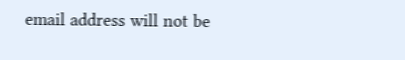email address will not be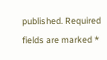published. Required fields are marked *